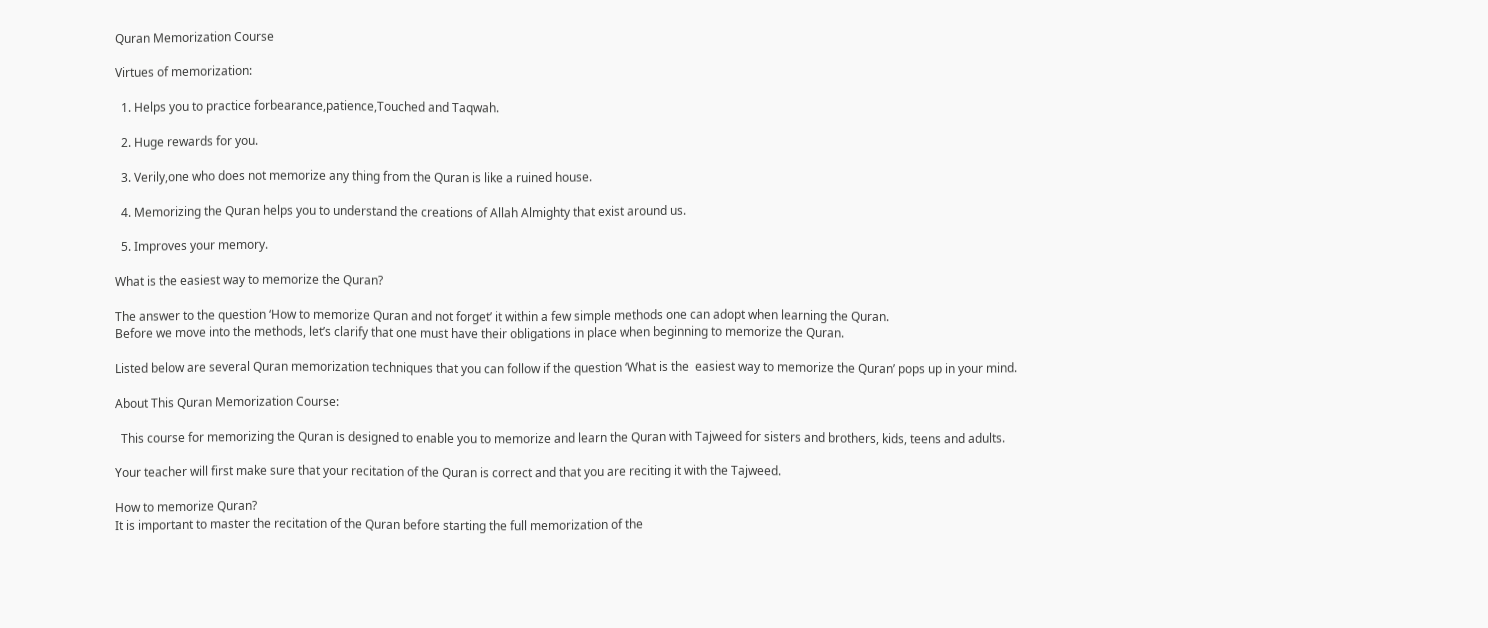Quran Memorization Course

Virtues of memorization:

  1. Helps you to practice forbearance,patience,Touched and Taqwah.

  2. Huge rewards for you.

  3. Verily,one who does not memorize any thing from the Quran is like a ruined house.

  4. Memorizing the Quran helps you to understand the creations of Allah Almighty that exist around us.

  5. Improves your memory.

What is the easiest way to memorize the Quran?

The answer to the question ‘How to memorize Quran and not forget’ it within a few simple methods one can adopt when learning the Quran.
Before we move into the methods, let’s clarify that one must have their obligations in place when beginning to memorize the Quran.

Listed below are several Quran memorization techniques that you can follow if the question ‘What is the  easiest way to memorize the Quran’ pops up in your mind.

About This Quran Memorization Course:

  This course for memorizing the Quran is designed to enable you to memorize and learn the Quran with Tajweed for sisters and brothers, kids, teens and adults.

Your teacher will first make sure that your recitation of the Quran is correct and that you are reciting it with the Tajweed.

How to memorize Quran?
It is important to master the recitation of the Quran before starting the full memorization of the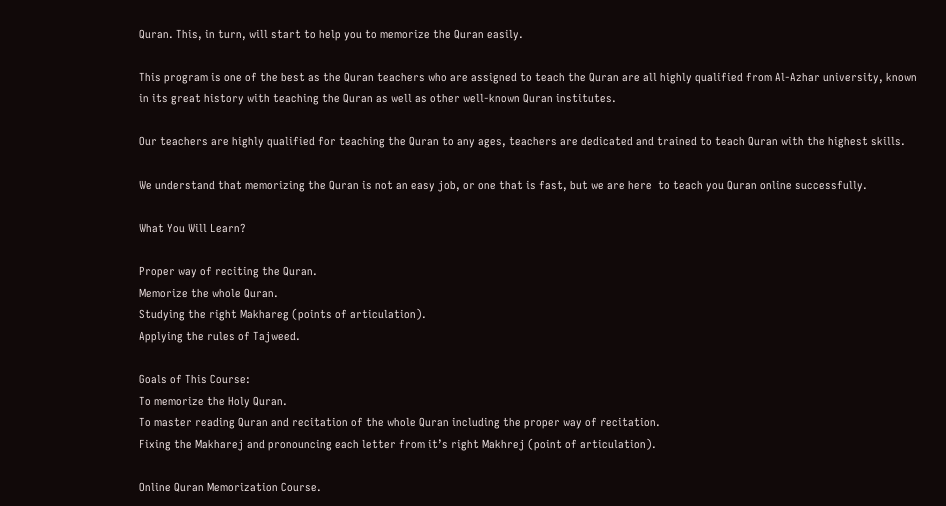Quran. This, in turn, will start to help you to memorize the Quran easily.

This program is one of the best as the Quran teachers who are assigned to teach the Quran are all highly qualified from Al-Azhar university, known in its great history with teaching the Quran as well as other well-known Quran institutes.

Our teachers are highly qualified for teaching the Quran to any ages, teachers are dedicated and trained to teach Quran with the highest skills.

We understand that memorizing the Quran is not an easy job, or one that is fast, but we are here  to teach you Quran online successfully.

What You Will Learn?

Proper way of reciting the Quran.
Memorize the whole Quran.
Studying the right Makhareg (points of articulation).
Applying the rules of Tajweed.

Goals of This Course:
To memorize the Holy Quran.
To master reading Quran and recitation of the whole Quran including the proper way of recitation.
Fixing the Makharej and pronouncing each letter from it’s right Makhrej (point of articulation).

Online Quran Memorization Course.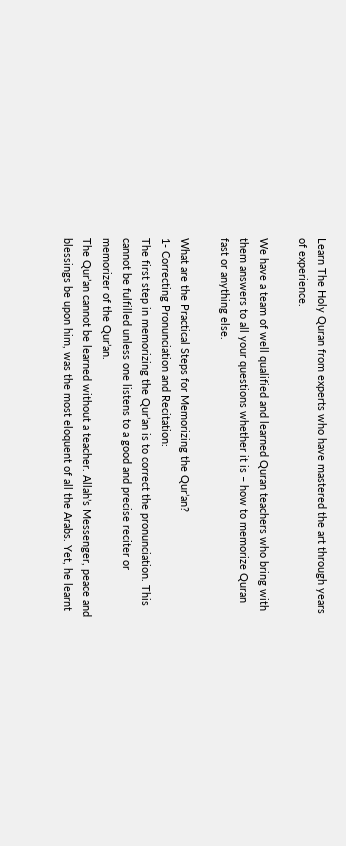Learn The Holy Quran from experts who have mastered the art through years of experience.

We have a team of well qualified and learned Quran teachers who bring with them answers to all your questions whether it is – how to memorize Quran fast or anything else.

What are the Practical Steps for Memorizing the Qur’an?
1- Correcting Pronunciation and Recitation:
The first step in memorizing the Qur’an is to correct the pronunciation. This cannot be fulfilled unless one listens to a good and precise reciter or memorizer of the Qur’an.
The Qur’an cannot be learned without a teacher. Allah’s Messenger, peace and blessings be upon him, was the most eloquent of all the Arabs. Yet, he learnt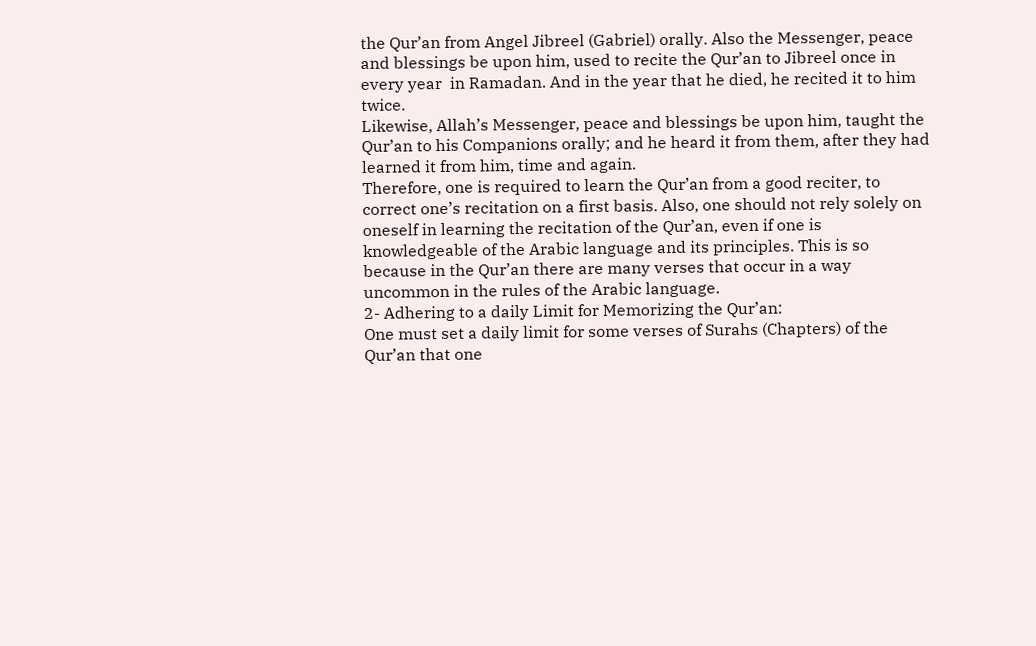the Qur’an from Angel Jibreel (Gabriel) orally. Also the Messenger, peace and blessings be upon him, used to recite the Qur’an to Jibreel once in every year  in Ramadan. And in the year that he died, he recited it to him twice.
Likewise, Allah’s Messenger, peace and blessings be upon him, taught the Qur’an to his Companions orally; and he heard it from them, after they had learned it from him, time and again.
Therefore, one is required to learn the Qur’an from a good reciter, to correct one’s recitation on a first basis. Also, one should not rely solely on oneself in learning the recitation of the Qur’an, even if one is knowledgeable of the Arabic language and its principles. This is so because in the Qur’an there are many verses that occur in a way uncommon in the rules of the Arabic language.
2- Adhering to a daily Limit for Memorizing the Qur’an:
One must set a daily limit for some verses of Surahs (Chapters) of the Qur’an that one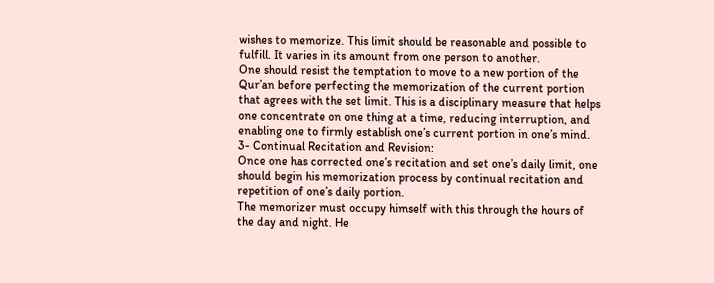wishes to memorize. This limit should be reasonable and possible to fulfill. It varies in its amount from one person to another.
One should resist the temptation to move to a new portion of the Qur’an before perfecting the memorization of the current portion that agrees with the set limit. This is a disciplinary measure that helps one concentrate on one thing at a time, reducing interruption, and enabling one to firmly establish one’s current portion in one’s mind.
3- Continual Recitation and Revision:
Once one has corrected one’s recitation and set one’s daily limit, one should begin his memorization process by continual recitation and repetition of one’s daily portion.
The memorizer must occupy himself with this through the hours of the day and night. He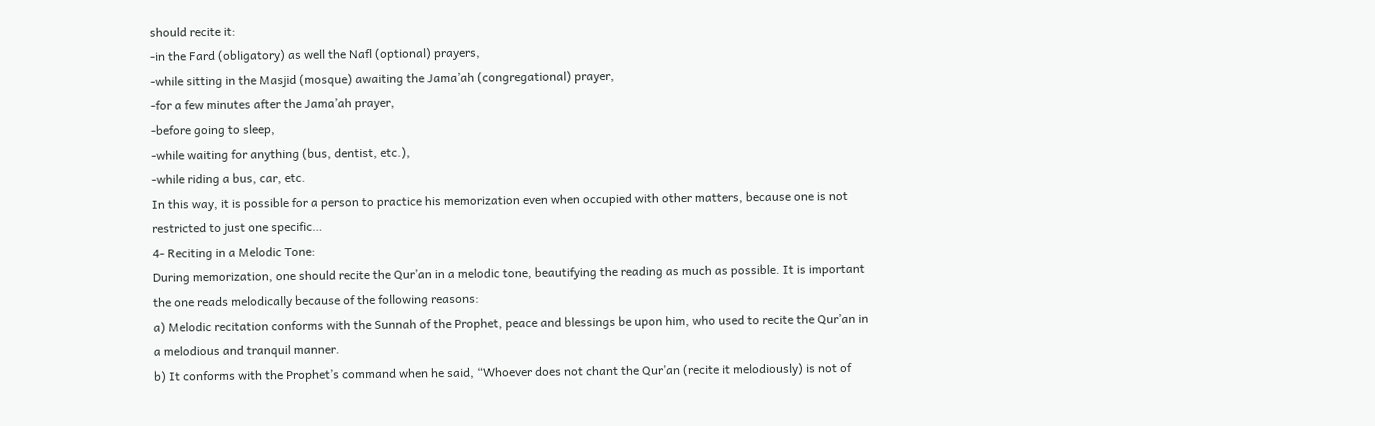should recite it:
-in the Fard (obligatory) as well the Nafl (optional) prayers,
-while sitting in the Masjid (mosque) awaiting the Jama’ah (congregational) prayer,
-for a few minutes after the Jama’ah prayer,
-before going to sleep,
-while waiting for anything (bus, dentist, etc.),
-while riding a bus, car, etc.
In this way, it is possible for a person to practice his memorization even when occupied with other matters, because one is not restricted to just one specific…
4- Reciting in a Melodic Tone:
During memorization, one should recite the Qur’an in a melodic tone, beautifying the reading as much as possible. It is important the one reads melodically because of the following reasons:
a) Melodic recitation conforms with the Sunnah of the Prophet, peace and blessings be upon him, who used to recite the Qur’an in a melodious and tranquil manner.
b) It conforms with the Prophet’s command when he said, “Whoever does not chant the Qur’an (recite it melodiously) is not of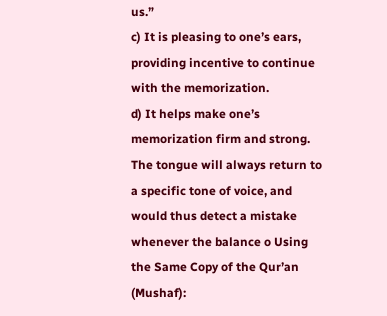us.”
c) It is pleasing to one’s ears, providing incentive to continue with the memorization.
d) It helps make one’s memorization firm and strong. The tongue will always return to a specific tone of voice, and would thus detect a mistake whenever the balance o Using the Same Copy of the Qur’an (Mushaf):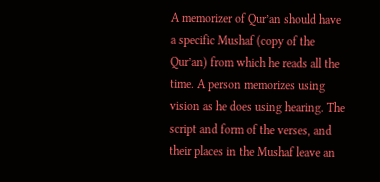A memorizer of Qur’an should have a specific Mushaf (copy of the Qur’an) from which he reads all the time. A person memorizes using vision as he does using hearing. The script and form of the verses, and their places in the Mushaf leave an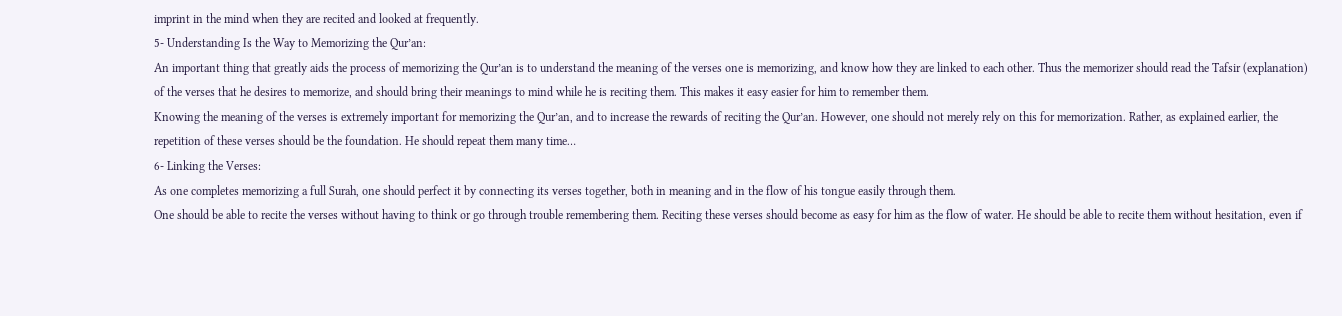imprint in the mind when they are recited and looked at frequently.
5- Understanding Is the Way to Memorizing the Qur’an:
An important thing that greatly aids the process of memorizing the Qur’an is to understand the meaning of the verses one is memorizing, and know how they are linked to each other. Thus the memorizer should read the Tafsir (explanation) of the verses that he desires to memorize, and should bring their meanings to mind while he is reciting them. This makes it easy easier for him to remember them.
Knowing the meaning of the verses is extremely important for memorizing the Qur’an, and to increase the rewards of reciting the Qur’an. However, one should not merely rely on this for memorization. Rather, as explained earlier, the repetition of these verses should be the foundation. He should repeat them many time…
6- Linking the Verses:
As one completes memorizing a full Surah, one should perfect it by connecting its verses together, both in meaning and in the flow of his tongue easily through them.
One should be able to recite the verses without having to think or go through trouble remembering them. Reciting these verses should become as easy for him as the flow of water. He should be able to recite them without hesitation, even if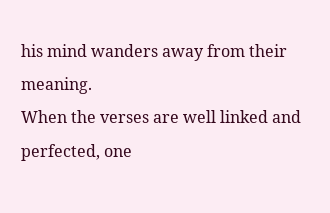his mind wanders away from their meaning.
When the verses are well linked and perfected, one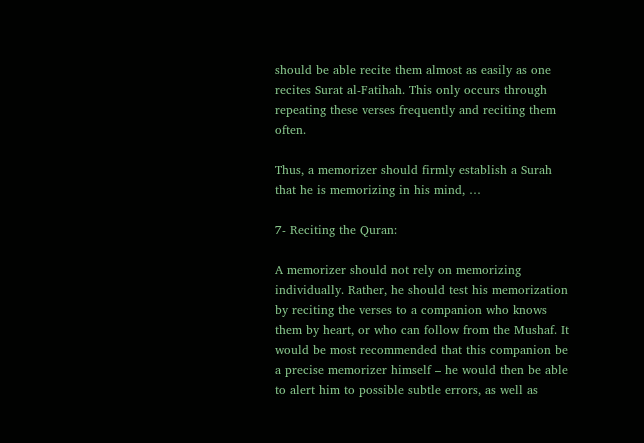should be able recite them almost as easily as one recites Surat al-Fatihah. This only occurs through repeating these verses frequently and reciting them often.

Thus, a memorizer should firmly establish a Surah that he is memorizing in his mind, …

7- Reciting the Quran:

A memorizer should not rely on memorizing individually. Rather, he should test his memorization by reciting the verses to a companion who knows them by heart, or who can follow from the Mushaf. It would be most recommended that this companion be a precise memorizer himself – he would then be able to alert him to possible subtle errors, as well as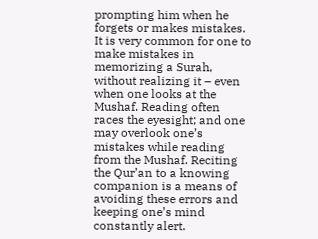prompting him when he forgets or makes mistakes.
It is very common for one to make mistakes in memorizing a Surah, without realizing it – even when one looks at the Mushaf. Reading often races the eyesight; and one may overlook one’s mistakes while reading from the Mushaf. Reciting the Qur’an to a knowing companion is a means of avoiding these errors and keeping one’s mind constantly alert.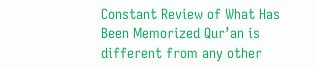Constant Review of What Has Been Memorized Qur’an is different from any other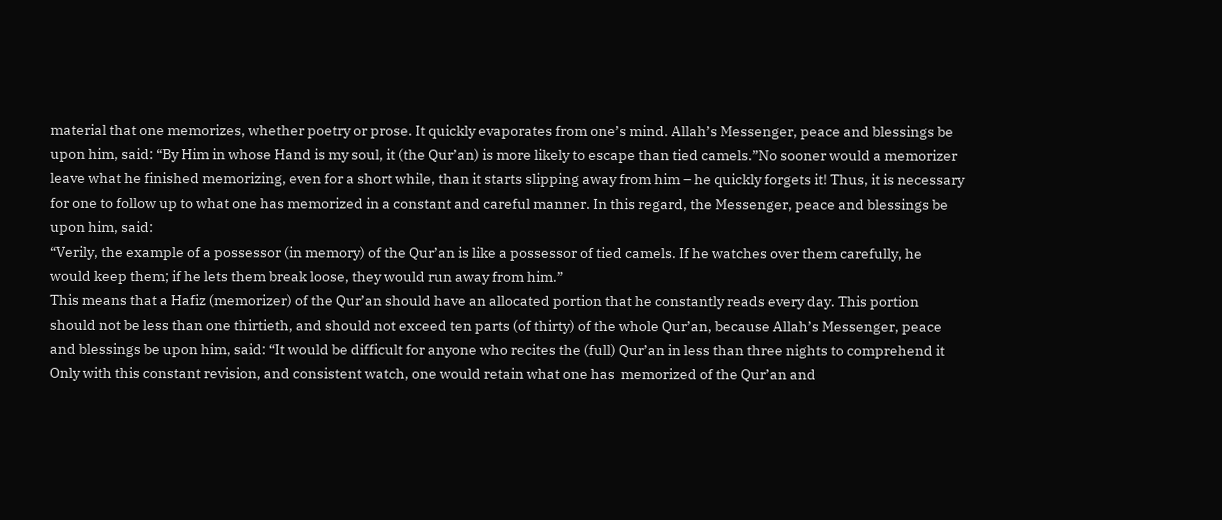material that one memorizes, whether poetry or prose. It quickly evaporates from one’s mind. Allah’s Messenger, peace and blessings be upon him, said: “By Him in whose Hand is my soul, it (the Qur’an) is more likely to escape than tied camels.”No sooner would a memorizer leave what he finished memorizing, even for a short while, than it starts slipping away from him – he quickly forgets it! Thus, it is necessary for one to follow up to what one has memorized in a constant and careful manner. In this regard, the Messenger, peace and blessings be upon him, said:
“Verily, the example of a possessor (in memory) of the Qur’an is like a possessor of tied camels. If he watches over them carefully, he would keep them; if he lets them break loose, they would run away from him.”
This means that a Hafiz (memorizer) of the Qur’an should have an allocated portion that he constantly reads every day. This portion should not be less than one thirtieth, and should not exceed ten parts (of thirty) of the whole Qur’an, because Allah’s Messenger, peace and blessings be upon him, said: “It would be difficult for anyone who recites the (full) Qur’an in less than three nights to comprehend it
Only with this constant revision, and consistent watch, one would retain what one has  memorized of the Qur’an and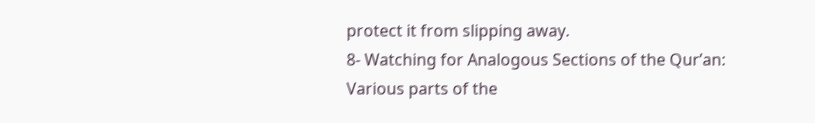protect it from slipping away.
8- Watching for Analogous Sections of the Qur’an:
Various parts of the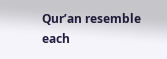Qur’an resemble each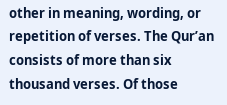other in meaning, wording, or repetition of verses. The Qur’an consists of more than six thousand verses. Of those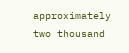approximately two thousand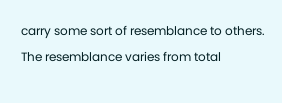carry some sort of resemblance to others. The resemblance varies from total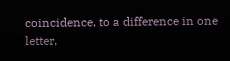coincidence, to a difference in one letter,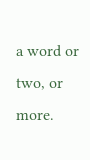a word or two, or more.